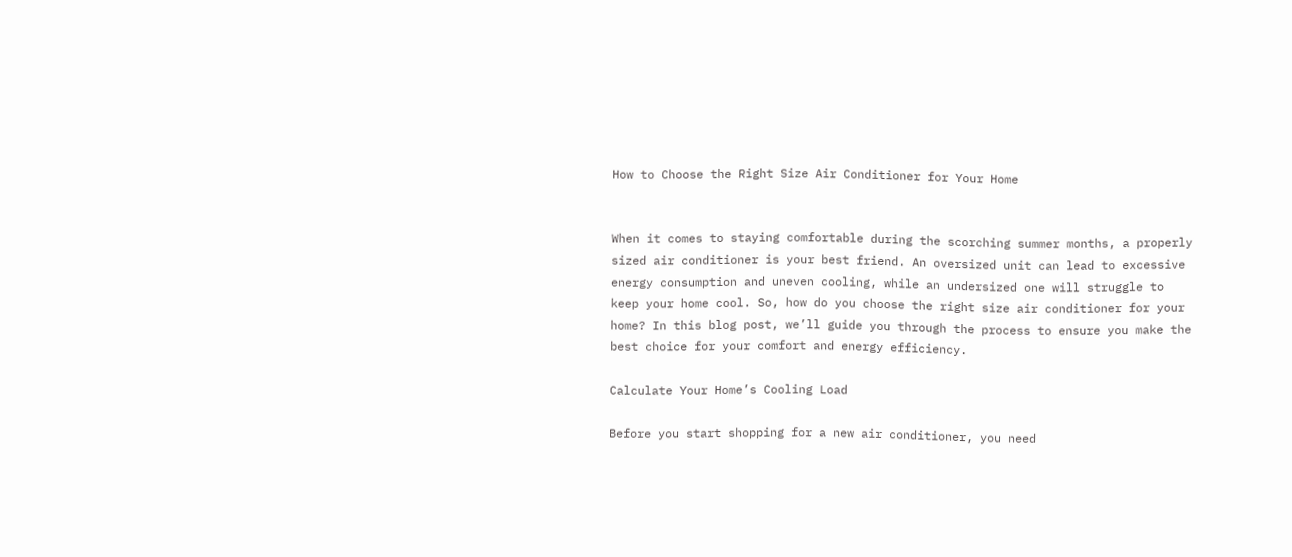How to Choose the Right Size Air Conditioner for Your Home


When it comes to staying comfortable during the scorching summer months, a properly sized air conditioner is your best friend. An oversized unit can lead to excessive energy consumption and uneven cooling, while an undersized one will struggle to keep your home cool. So, how do you choose the right size air conditioner for your home? In this blog post, we’ll guide you through the process to ensure you make the best choice for your comfort and energy efficiency.

Calculate Your Home’s Cooling Load

Before you start shopping for a new air conditioner, you need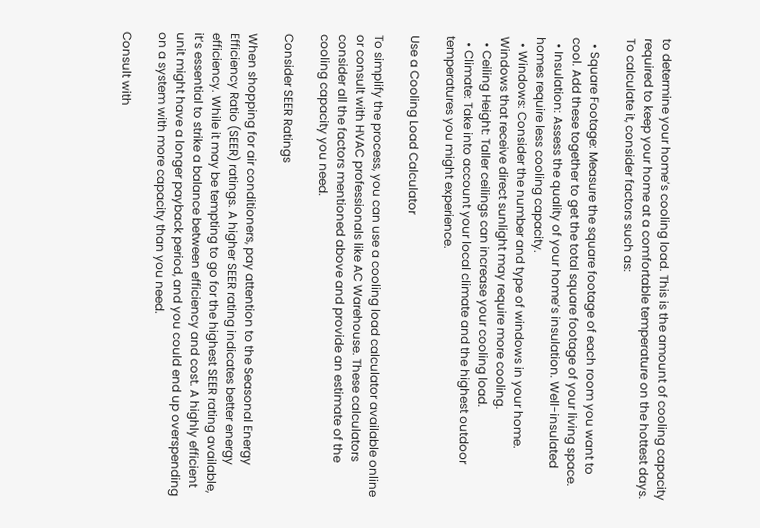to determine your home’s cooling load. This is the amount of cooling capacity required to keep your home at a comfortable temperature on the hottest days. To calculate it, consider factors such as:

  • Square Footage: Measure the square footage of each room you want to cool. Add these together to get the total square footage of your living space.
  • Insulation: Assess the quality of your home’s insulation. Well-insulated homes require less cooling capacity.
  • Windows: Consider the number and type of windows in your home. Windows that receive direct sunlight may require more cooling.
  • Ceiling Height: Taller ceilings can increase your cooling load.
  • Climate: Take into account your local climate and the highest outdoor temperatures you might experience.

Use a Cooling Load Calculator

To simplify the process, you can use a cooling load calculator available online or consult with HVAC professionals like AC Warehouse. These calculators consider all the factors mentioned above and provide an estimate of the cooling capacity you need.

Consider SEER Ratings

When shopping for air conditioners, pay attention to the Seasonal Energy Efficiency Ratio (SEER) ratings. A higher SEER rating indicates better energy efficiency. While it may be tempting to go for the highest SEER rating available, it’s essential to strike a balance between efficiency and cost. A highly efficient unit might have a longer payback period, and you could end up overspending on a system with more capacity than you need.

Consult with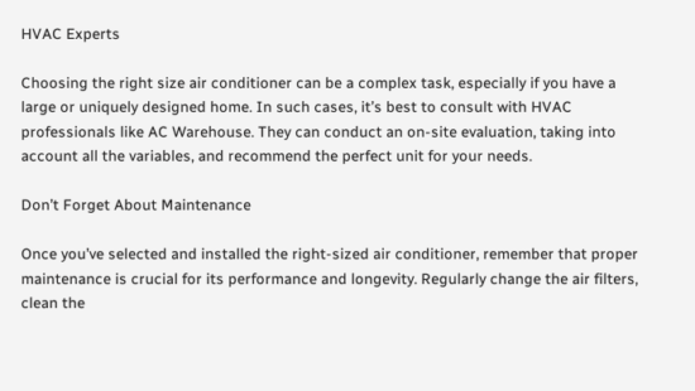HVAC Experts

Choosing the right size air conditioner can be a complex task, especially if you have a large or uniquely designed home. In such cases, it’s best to consult with HVAC professionals like AC Warehouse. They can conduct an on-site evaluation, taking into account all the variables, and recommend the perfect unit for your needs.

Don’t Forget About Maintenance

Once you’ve selected and installed the right-sized air conditioner, remember that proper maintenance is crucial for its performance and longevity. Regularly change the air filters, clean the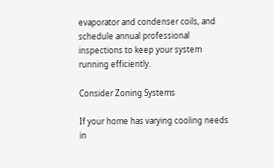evaporator and condenser coils, and schedule annual professional inspections to keep your system running efficiently.

Consider Zoning Systems

If your home has varying cooling needs in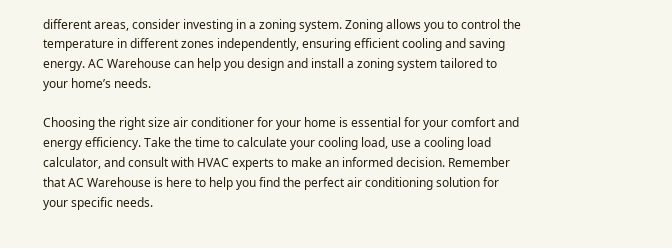different areas, consider investing in a zoning system. Zoning allows you to control the temperature in different zones independently, ensuring efficient cooling and saving energy. AC Warehouse can help you design and install a zoning system tailored to your home’s needs.

Choosing the right size air conditioner for your home is essential for your comfort and energy efficiency. Take the time to calculate your cooling load, use a cooling load calculator, and consult with HVAC experts to make an informed decision. Remember that AC Warehouse is here to help you find the perfect air conditioning solution for your specific needs.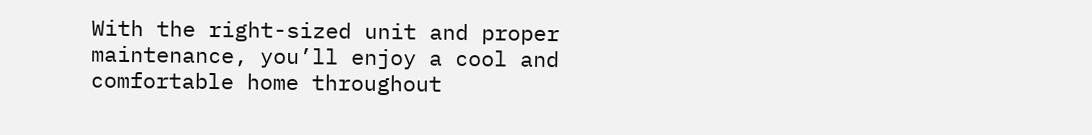With the right-sized unit and proper maintenance, you’ll enjoy a cool and comfortable home throughout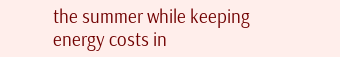the summer while keeping energy costs in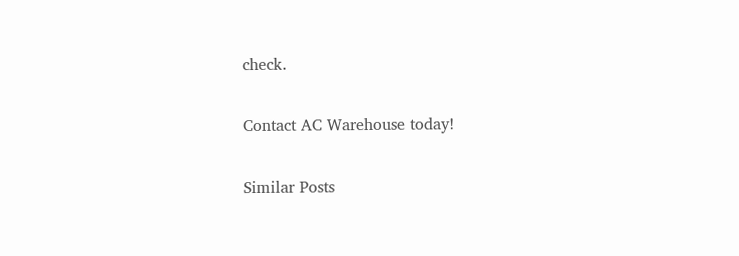check.

Contact AC Warehouse today!

Similar Posts